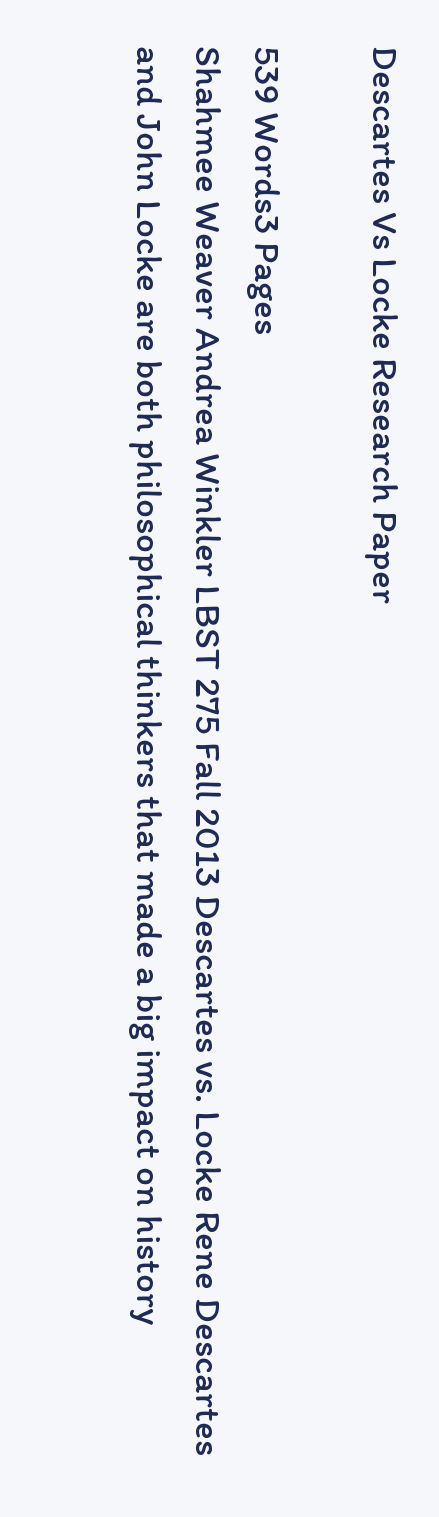Descartes Vs Locke Research Paper

539 Words3 Pages
Shahmee Weaver Andrea Winkler LBST 275 Fall 2013 Descartes vs. Locke Rene Descartes and John Locke are both philosophical thinkers that made a big impact on history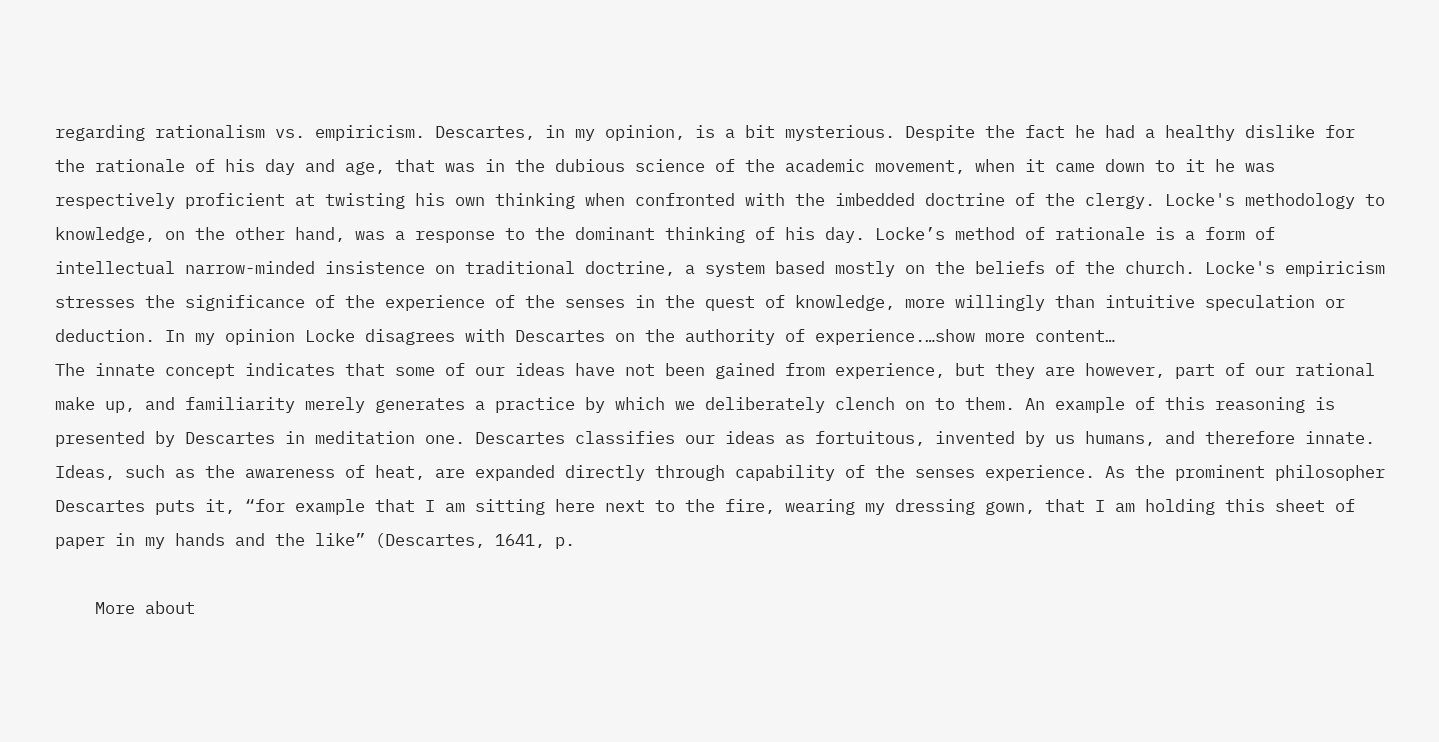regarding rationalism vs. empiricism. Descartes, in my opinion, is a bit mysterious. Despite the fact he had a healthy dislike for the rationale of his day and age, that was in the dubious science of the academic movement, when it came down to it he was respectively proficient at twisting his own thinking when confronted with the imbedded doctrine of the clergy. Locke's methodology to knowledge, on the other hand, was a response to the dominant thinking of his day. Locke’s method of rationale is a form of intellectual narrow-minded insistence on traditional doctrine, a system based mostly on the beliefs of the church. Locke's empiricism stresses the significance of the experience of the senses in the quest of knowledge, more willingly than intuitive speculation or deduction. In my opinion Locke disagrees with Descartes on the authority of experience.…show more content…
The innate concept indicates that some of our ideas have not been gained from experience, but they are however, part of our rational make up, and familiarity merely generates a practice by which we deliberately clench on to them. An example of this reasoning is presented by Descartes in meditation one. Descartes classifies our ideas as fortuitous, invented by us humans, and therefore innate. Ideas, such as the awareness of heat, are expanded directly through capability of the senses experience. As the prominent philosopher Descartes puts it, “for example that I am sitting here next to the fire, wearing my dressing gown, that I am holding this sheet of paper in my hands and the like” (Descartes, 1641, p.

    More about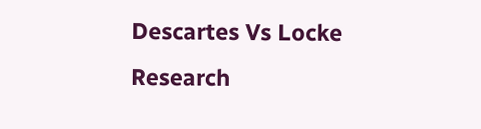Descartes Vs Locke Research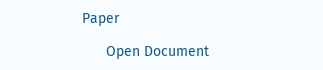Paper

      Open Document